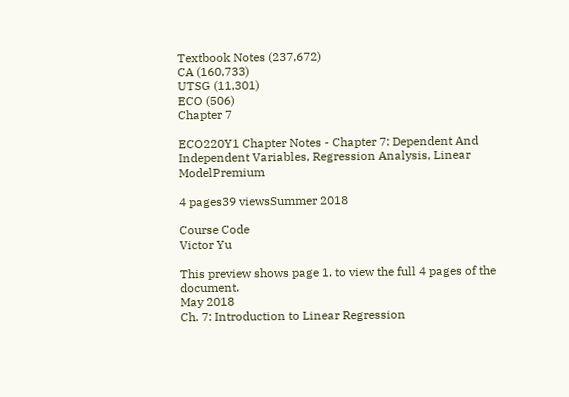Textbook Notes (237,672)
CA (160,733)
UTSG (11,301)
ECO (506)
Chapter 7

ECO220Y1 Chapter Notes - Chapter 7: Dependent And Independent Variables, Regression Analysis, Linear ModelPremium

4 pages39 viewsSummer 2018

Course Code
Victor Yu

This preview shows page 1. to view the full 4 pages of the document.
May 2018
Ch. 7: Introduction to Linear Regression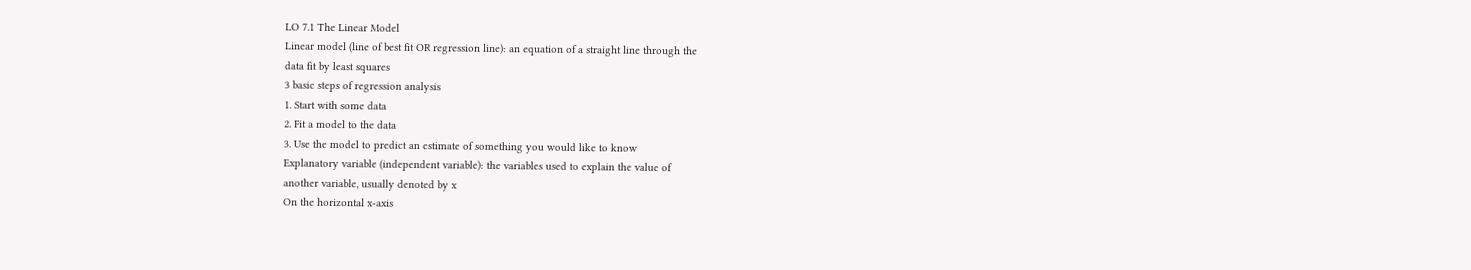LO 7.1 The Linear Model
Linear model (line of best fit OR regression line): an equation of a straight line through the
data fit by least squares
3 basic steps of regression analysis
1. Start with some data
2. Fit a model to the data
3. Use the model to predict an estimate of something you would like to know
Explanatory variable (independent variable): the variables used to explain the value of
another variable, usually denoted by x
On the horizontal x-axis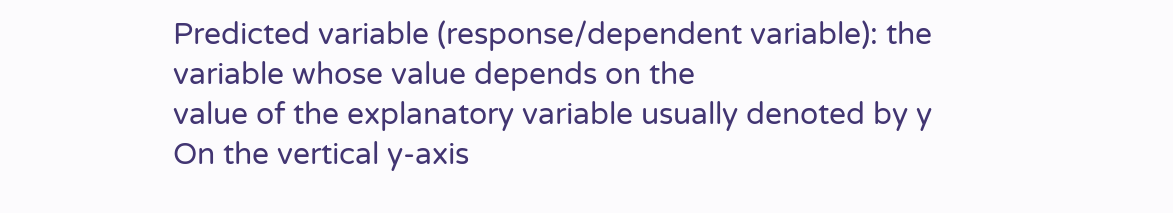Predicted variable (response/dependent variable): the variable whose value depends on the
value of the explanatory variable usually denoted by y
On the vertical y-axis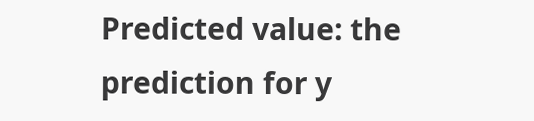Predicted value: the prediction for y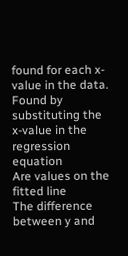found for each x-value in the data.
Found by substituting the x-value in the regression equation
Are values on the fitted line
The difference between y and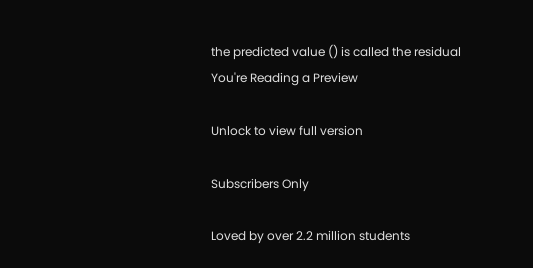the predicted value () is called the residual
You're Reading a Preview

Unlock to view full version

Subscribers Only

Loved by over 2.2 million students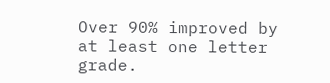Over 90% improved by at least one letter grade.